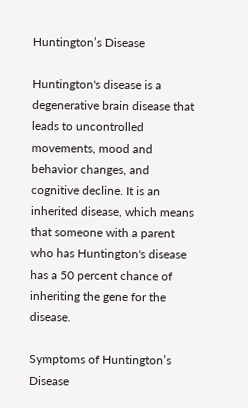Huntington’s Disease

Huntington's disease is a degenerative brain disease that leads to uncontrolled movements, mood and behavior changes, and cognitive decline. It is an inherited disease, which means that someone with a parent who has Huntington's disease has a 50 percent chance of inheriting the gene for the disease.

Symptoms of Huntington’s Disease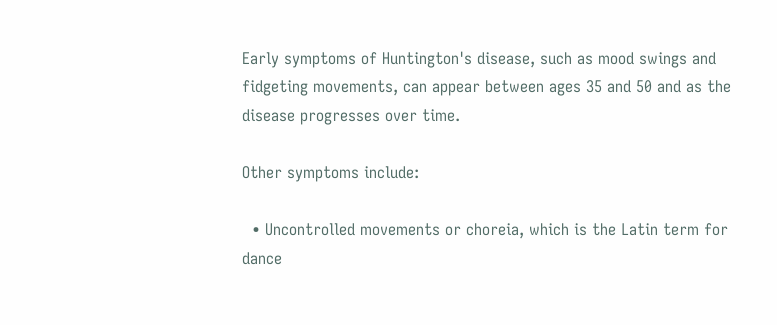Early symptoms of Huntington's disease, such as mood swings and fidgeting movements, can appear between ages 35 and 50 and as the disease progresses over time.

Other symptoms include:

  • Uncontrolled movements or choreia, which is the Latin term for dance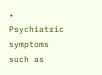• Psychiatric symptoms such as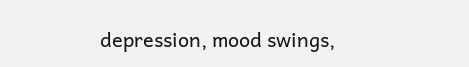depression, mood swings,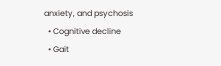anxiety, and psychosis
  • Cognitive decline
  • Gait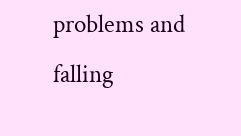problems and falling